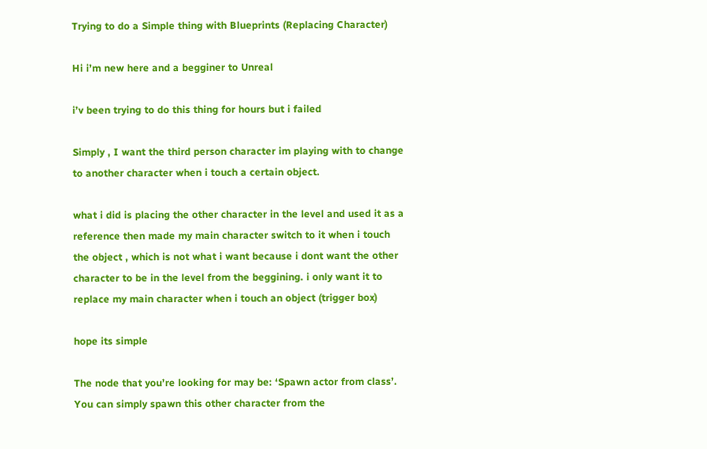Trying to do a Simple thing with Blueprints (Replacing Character)

Hi i’m new here and a begginer to Unreal

i’v been trying to do this thing for hours but i failed

Simply , I want the third person character im playing with to change to another character when i touch a certain object.

what i did is placing the other character in the level and used it as a reference then made my main character switch to it when i touch the object , which is not what i want because i dont want the other character to be in the level from the beggining. i only want it to replace my main character when i touch an object (trigger box)

hope its simple

The node that you’re looking for may be: ‘Spawn actor from class’. You can simply spawn this other character from the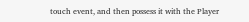touch event, and then possess it with the Player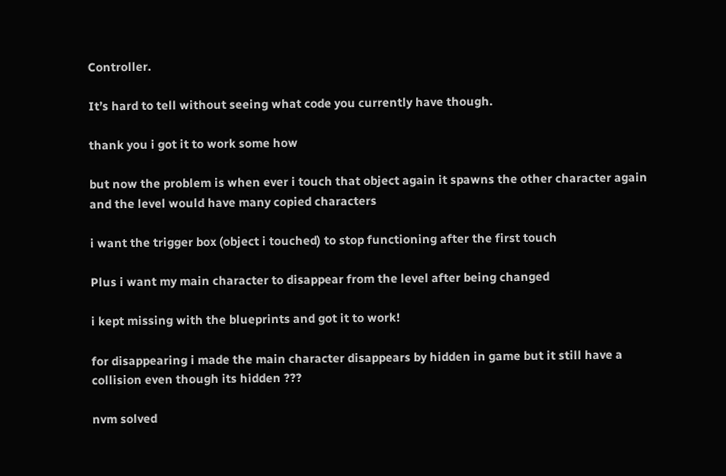Controller.

It’s hard to tell without seeing what code you currently have though.

thank you i got it to work some how

but now the problem is when ever i touch that object again it spawns the other character again and the level would have many copied characters

i want the trigger box (object i touched) to stop functioning after the first touch

Plus i want my main character to disappear from the level after being changed

i kept missing with the blueprints and got it to work!

for disappearing i made the main character disappears by hidden in game but it still have a collision even though its hidden ???

nvm solved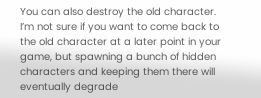You can also destroy the old character. I’m not sure if you want to come back to the old character at a later point in your game, but spawning a bunch of hidden characters and keeping them there will eventually degrade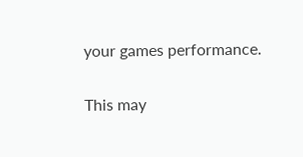your games performance.

This may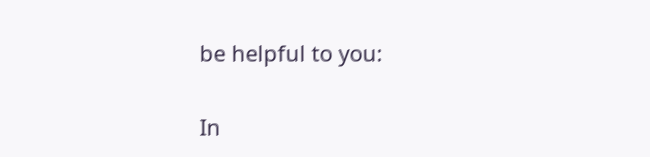be helpful to you:

In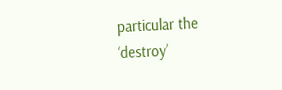particular the ‘destroy’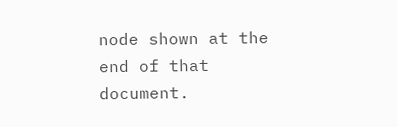node shown at the end of that document.